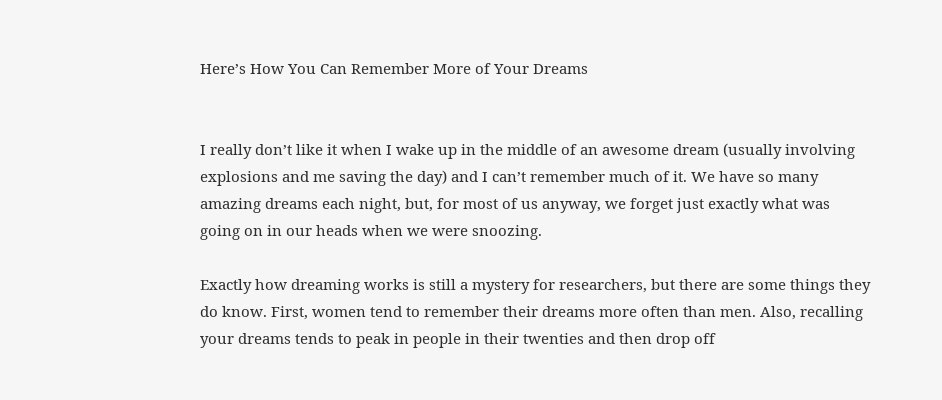Here’s How You Can Remember More of Your Dreams


I really don’t like it when I wake up in the middle of an awesome dream (usually involving explosions and me saving the day) and I can’t remember much of it. We have so many amazing dreams each night, but, for most of us anyway, we forget just exactly what was going on in our heads when we were snoozing.

Exactly how dreaming works is still a mystery for researchers, but there are some things they do know. First, women tend to remember their dreams more often than men. Also, recalling your dreams tends to peak in people in their twenties and then drop off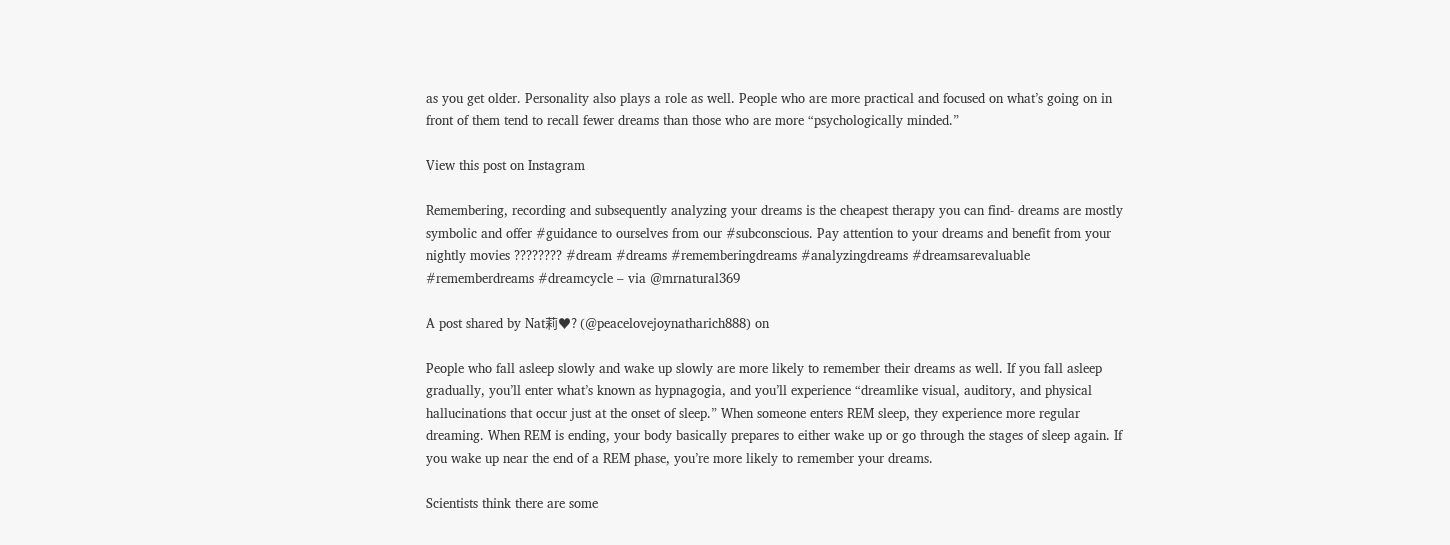as you get older. Personality also plays a role as well. People who are more practical and focused on what’s going on in front of them tend to recall fewer dreams than those who are more “psychologically minded.”

View this post on Instagram

Remembering, recording and subsequently analyzing your dreams is the cheapest therapy you can find- dreams are mostly symbolic and offer #guidance to ourselves from our #subconscious. Pay attention to your dreams and benefit from your nightly movies ???????? #dream #dreams #rememberingdreams #analyzingdreams #dreamsarevaluable #rememberdreams #dreamcycle – via @mrnatural369

A post shared by Nat莉♥? (@peacelovejoynatharich888) on

People who fall asleep slowly and wake up slowly are more likely to remember their dreams as well. If you fall asleep gradually, you’ll enter what’s known as hypnagogia, and you’ll experience “dreamlike visual, auditory, and physical hallucinations that occur just at the onset of sleep.” When someone enters REM sleep, they experience more regular dreaming. When REM is ending, your body basically prepares to either wake up or go through the stages of sleep again. If you wake up near the end of a REM phase, you’re more likely to remember your dreams.

Scientists think there are some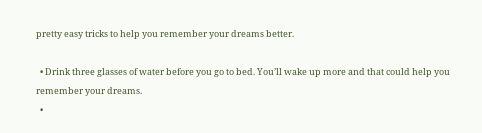pretty easy tricks to help you remember your dreams better.

  • Drink three glasses of water before you go to bed. You’ll wake up more and that could help you remember your dreams.
  •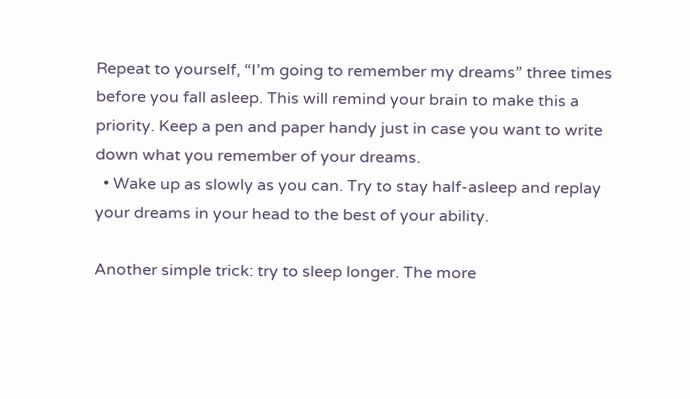Repeat to yourself, “I’m going to remember my dreams” three times before you fall asleep. This will remind your brain to make this a priority. Keep a pen and paper handy just in case you want to write down what you remember of your dreams.
  • Wake up as slowly as you can. Try to stay half-asleep and replay your dreams in your head to the best of your ability.

Another simple trick: try to sleep longer. The more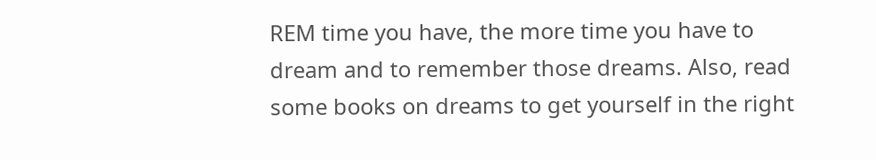REM time you have, the more time you have to dream and to remember those dreams. Also, read some books on dreams to get yourself in the right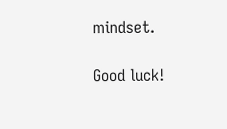mindset.

Good luck!